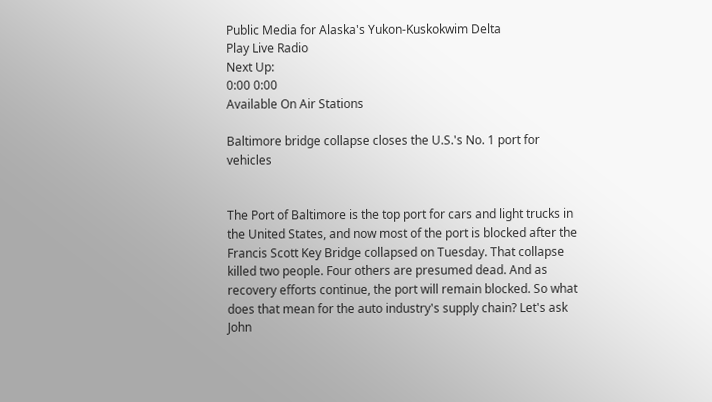Public Media for Alaska's Yukon-Kuskokwim Delta
Play Live Radio
Next Up:
0:00 0:00
Available On Air Stations

Baltimore bridge collapse closes the U.S.'s No. 1 port for vehicles


The Port of Baltimore is the top port for cars and light trucks in the United States, and now most of the port is blocked after the Francis Scott Key Bridge collapsed on Tuesday. That collapse killed two people. Four others are presumed dead. And as recovery efforts continue, the port will remain blocked. So what does that mean for the auto industry's supply chain? Let's ask John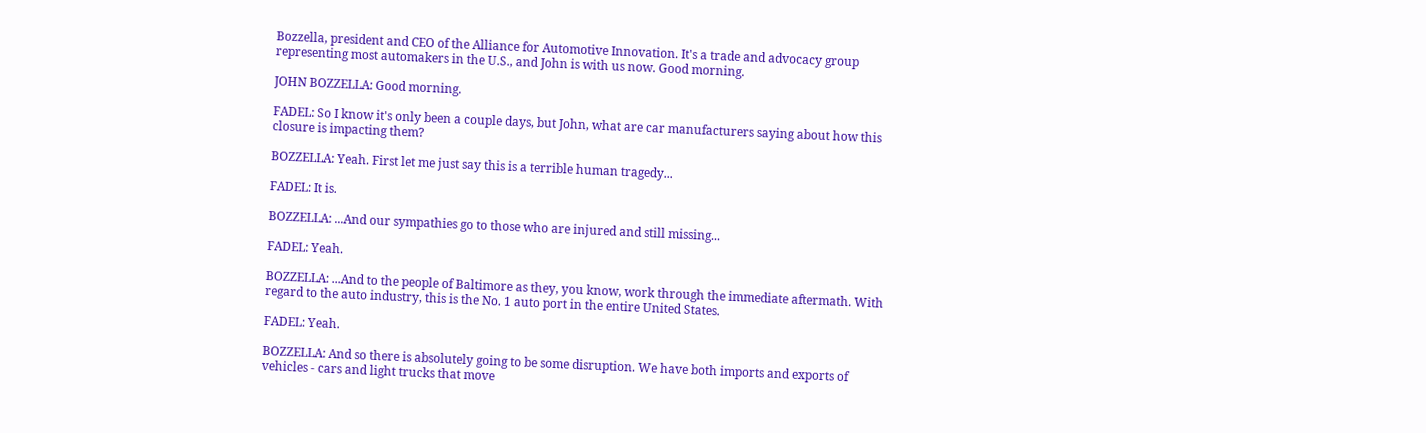Bozzella, president and CEO of the Alliance for Automotive Innovation. It's a trade and advocacy group representing most automakers in the U.S., and John is with us now. Good morning.

JOHN BOZZELLA: Good morning.

FADEL: So I know it's only been a couple days, but John, what are car manufacturers saying about how this closure is impacting them?

BOZZELLA: Yeah. First let me just say this is a terrible human tragedy...

FADEL: It is.

BOZZELLA: ...And our sympathies go to those who are injured and still missing...

FADEL: Yeah.

BOZZELLA: ...And to the people of Baltimore as they, you know, work through the immediate aftermath. With regard to the auto industry, this is the No. 1 auto port in the entire United States.

FADEL: Yeah.

BOZZELLA: And so there is absolutely going to be some disruption. We have both imports and exports of vehicles - cars and light trucks that move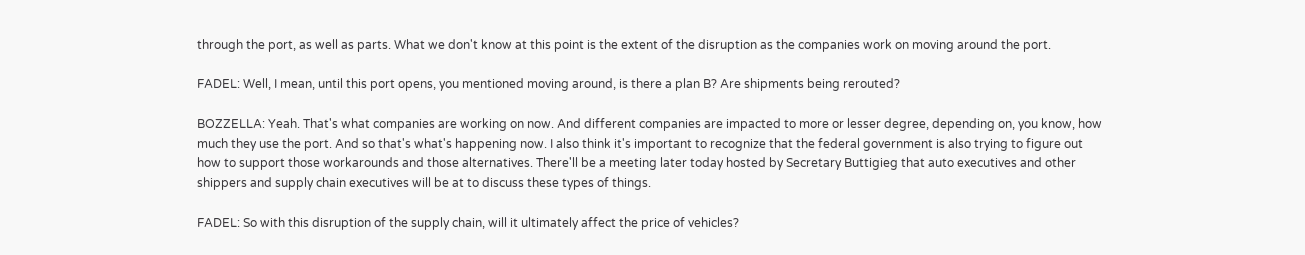through the port, as well as parts. What we don't know at this point is the extent of the disruption as the companies work on moving around the port.

FADEL: Well, I mean, until this port opens, you mentioned moving around, is there a plan B? Are shipments being rerouted?

BOZZELLA: Yeah. That's what companies are working on now. And different companies are impacted to more or lesser degree, depending on, you know, how much they use the port. And so that's what's happening now. I also think it's important to recognize that the federal government is also trying to figure out how to support those workarounds and those alternatives. There'll be a meeting later today hosted by Secretary Buttigieg that auto executives and other shippers and supply chain executives will be at to discuss these types of things.

FADEL: So with this disruption of the supply chain, will it ultimately affect the price of vehicles?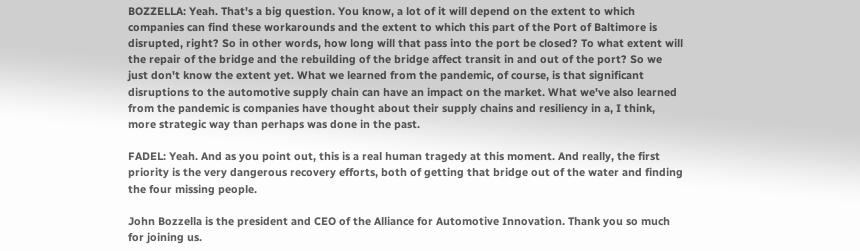BOZZELLA: Yeah. That's a big question. You know, a lot of it will depend on the extent to which companies can find these workarounds and the extent to which this part of the Port of Baltimore is disrupted, right? So in other words, how long will that pass into the port be closed? To what extent will the repair of the bridge and the rebuilding of the bridge affect transit in and out of the port? So we just don't know the extent yet. What we learned from the pandemic, of course, is that significant disruptions to the automotive supply chain can have an impact on the market. What we've also learned from the pandemic is companies have thought about their supply chains and resiliency in a, I think, more strategic way than perhaps was done in the past.

FADEL: Yeah. And as you point out, this is a real human tragedy at this moment. And really, the first priority is the very dangerous recovery efforts, both of getting that bridge out of the water and finding the four missing people.

John Bozzella is the president and CEO of the Alliance for Automotive Innovation. Thank you so much for joining us.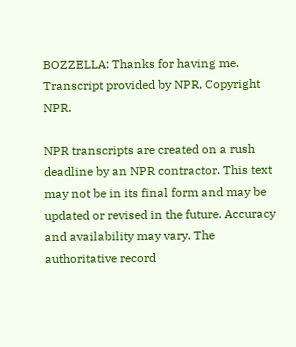BOZZELLA: Thanks for having me. Transcript provided by NPR, Copyright NPR.

NPR transcripts are created on a rush deadline by an NPR contractor. This text may not be in its final form and may be updated or revised in the future. Accuracy and availability may vary. The authoritative record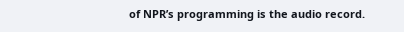of NPR’s programming is the audio record.